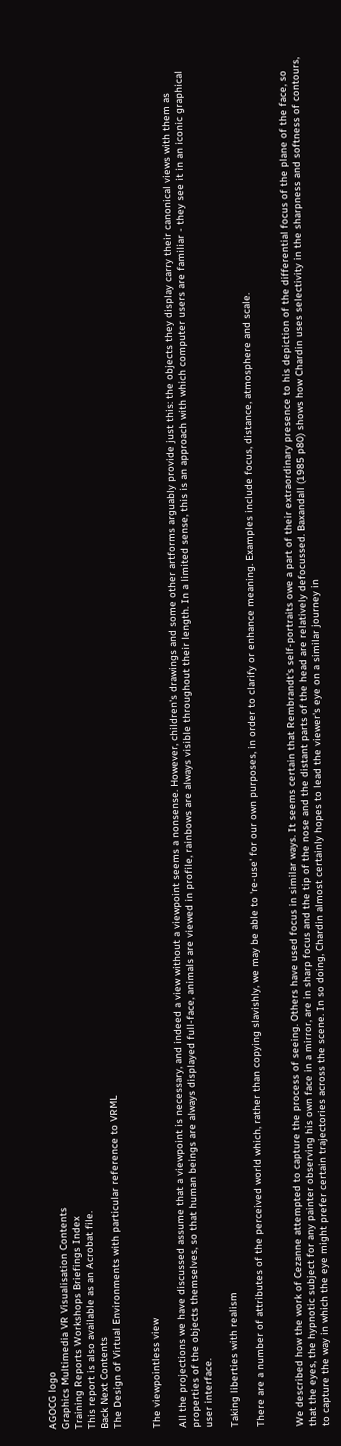AGOCG logo
Graphics Multimedia VR Visualisation Contents
Training Reports Workshops Briefings Index
This report is also available as an Acrobat file.
Back Next Contents
The Design of Virtual Environments with particular reference to VRML


The viewpointless view

All the projections we have discussed assume that a viewpoint is necessary, and indeed a view without a viewpoint seems a nonsense. However, children's drawings and some other artforms arguably provide just this: the objects they display carry their canonical views with them as properties of the objects themselves, so that human beings are always displayed full-face, animals are viewed in profile, rainbows are always visible throughout their length. In a limited sense, this is an approach with which computer users are familiar - they see it in an iconic graphical user interface.

Taking liberties with realism

There are a number of attributes of the perceived world which, rather than copying slavishly, we may be able to 're-use' for our own purposes, in order to clarify or enhance meaning. Examples include focus, distance, atmosphere and scale.


We described how the work of Cezanne attempted to capture the process of seeing. Others have used focus in similar ways. It seems certain that Rembrandt's self-portraits owe a part of their extraordinary presence to his depiction of the differential focus of the plane of the face, so that the eyes, the hypnotic subject for any painter observing his own face in a mirror, are in sharp focus and the tip of the nose and the distant parts of the head are relatively defocussed. Baxandall (1985 p80) shows how Chardin uses selectivity in the sharpness and softness of contours, to capture the way in which the eye might prefer certain trajectories across the scene. In so doing, Chardin almost certainly hopes to lead the viewer's eye on a similar journey in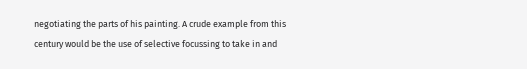negotiating the parts of his painting. A crude example from this century would be the use of selective focussing to take in and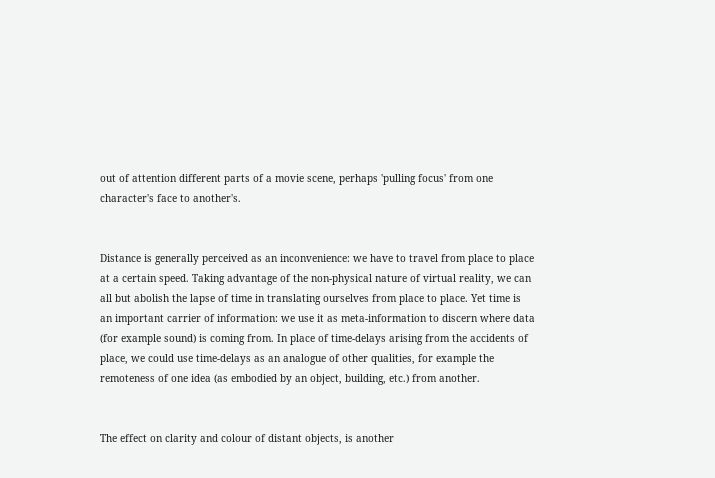out of attention different parts of a movie scene, perhaps 'pulling focus' from one character's face to another's.


Distance is generally perceived as an inconvenience: we have to travel from place to place at a certain speed. Taking advantage of the non-physical nature of virtual reality, we can all but abolish the lapse of time in translating ourselves from place to place. Yet time is an important carrier of information: we use it as meta-information to discern where data (for example sound) is coming from. In place of time-delays arising from the accidents of place, we could use time-delays as an analogue of other qualities, for example the remoteness of one idea (as embodied by an object, building, etc.) from another.


The effect on clarity and colour of distant objects, is another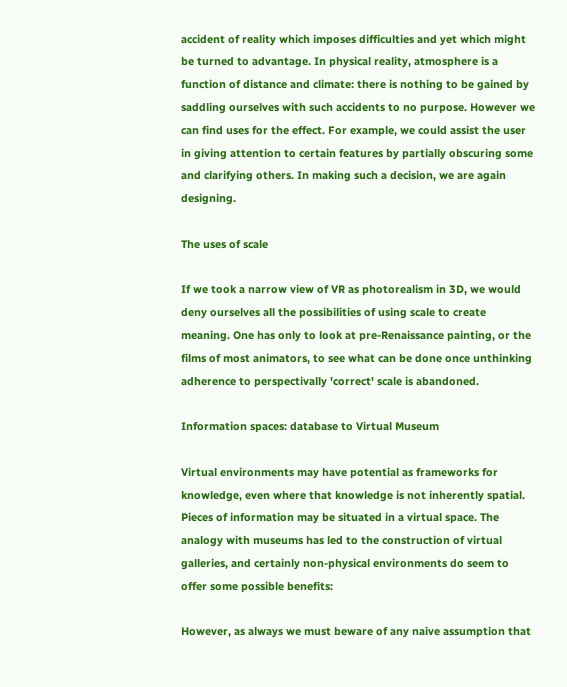accident of reality which imposes difficulties and yet which might be turned to advantage. In physical reality, atmosphere is a function of distance and climate: there is nothing to be gained by saddling ourselves with such accidents to no purpose. However we can find uses for the effect. For example, we could assist the user in giving attention to certain features by partially obscuring some and clarifying others. In making such a decision, we are again designing.

The uses of scale

If we took a narrow view of VR as photorealism in 3D, we would deny ourselves all the possibilities of using scale to create meaning. One has only to look at pre-Renaissance painting, or the films of most animators, to see what can be done once unthinking adherence to perspectivally 'correct' scale is abandoned.

Information spaces: database to Virtual Museum

Virtual environments may have potential as frameworks for knowledge, even where that knowledge is not inherently spatial. Pieces of information may be situated in a virtual space. The analogy with museums has led to the construction of virtual galleries, and certainly non-physical environments do seem to offer some possible benefits:

However, as always we must beware of any naive assumption that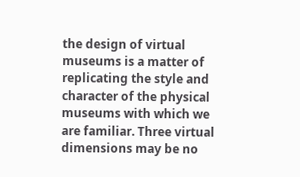the design of virtual museums is a matter of replicating the style and character of the physical museums with which we are familiar. Three virtual dimensions may be no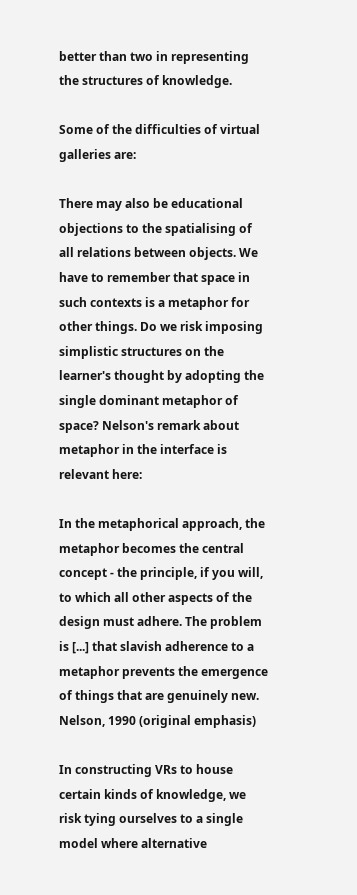better than two in representing the structures of knowledge.

Some of the difficulties of virtual galleries are:

There may also be educational objections to the spatialising of all relations between objects. We have to remember that space in such contexts is a metaphor for other things. Do we risk imposing simplistic structures on the learner's thought by adopting the single dominant metaphor of space? Nelson's remark about metaphor in the interface is relevant here:

In the metaphorical approach, the metaphor becomes the central concept - the principle, if you will, to which all other aspects of the design must adhere. The problem is [...] that slavish adherence to a metaphor prevents the emergence of things that are genuinely new.
Nelson, 1990 (original emphasis)

In constructing VRs to house certain kinds of knowledge, we risk tying ourselves to a single model where alternative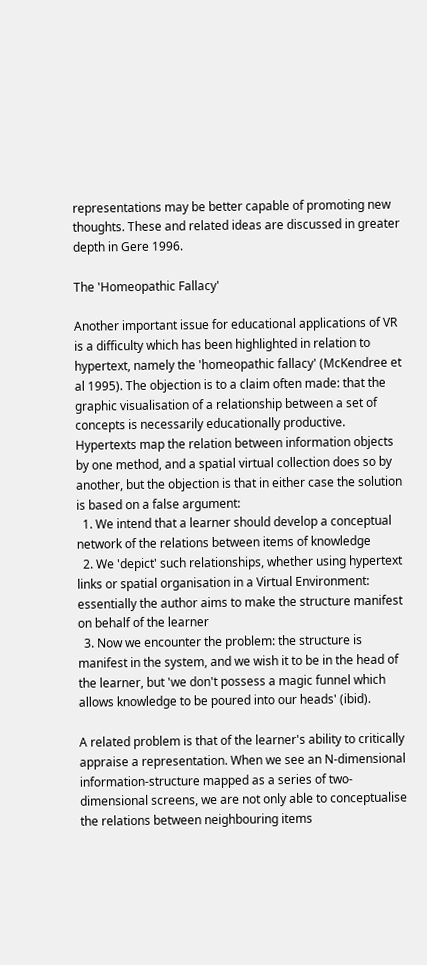representations may be better capable of promoting new thoughts. These and related ideas are discussed in greater depth in Gere 1996.

The 'Homeopathic Fallacy'

Another important issue for educational applications of VR is a difficulty which has been highlighted in relation to hypertext, namely the 'homeopathic fallacy' (McKendree et al 1995). The objection is to a claim often made: that the graphic visualisation of a relationship between a set of concepts is necessarily educationally productive. Hypertexts map the relation between information objects by one method, and a spatial virtual collection does so by another, but the objection is that in either case the solution is based on a false argument:
  1. We intend that a learner should develop a conceptual network of the relations between items of knowledge
  2. We 'depict' such relationships, whether using hypertext links or spatial organisation in a Virtual Environment: essentially the author aims to make the structure manifest on behalf of the learner
  3. Now we encounter the problem: the structure is manifest in the system, and we wish it to be in the head of the learner, but 'we don't possess a magic funnel which allows knowledge to be poured into our heads' (ibid).

A related problem is that of the learner's ability to critically appraise a representation. When we see an N-dimensional information-structure mapped as a series of two-dimensional screens, we are not only able to conceptualise the relations between neighbouring items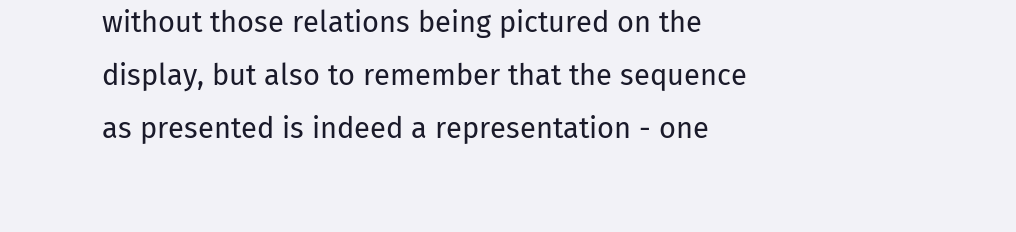without those relations being pictured on the display, but also to remember that the sequence as presented is indeed a representation - one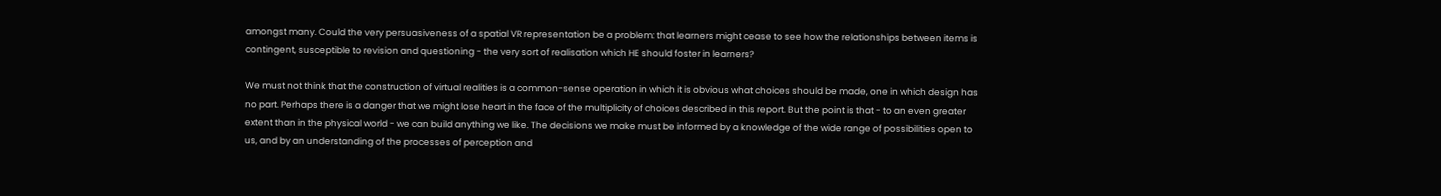amongst many. Could the very persuasiveness of a spatial VR representation be a problem: that learners might cease to see how the relationships between items is contingent, susceptible to revision and questioning - the very sort of realisation which HE should foster in learners?

We must not think that the construction of virtual realities is a common-sense operation in which it is obvious what choices should be made, one in which design has no part. Perhaps there is a danger that we might lose heart in the face of the multiplicity of choices described in this report. But the point is that - to an even greater extent than in the physical world - we can build anything we like. The decisions we make must be informed by a knowledge of the wide range of possibilities open to us, and by an understanding of the processes of perception and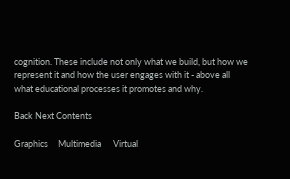cognition. These include not only what we build, but how we represent it and how the user engages with it - above all what educational processes it promotes and why.

Back Next Contents

Graphics     Multimedia      Virtual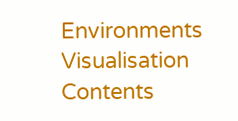Environments      Visualisation      Contents